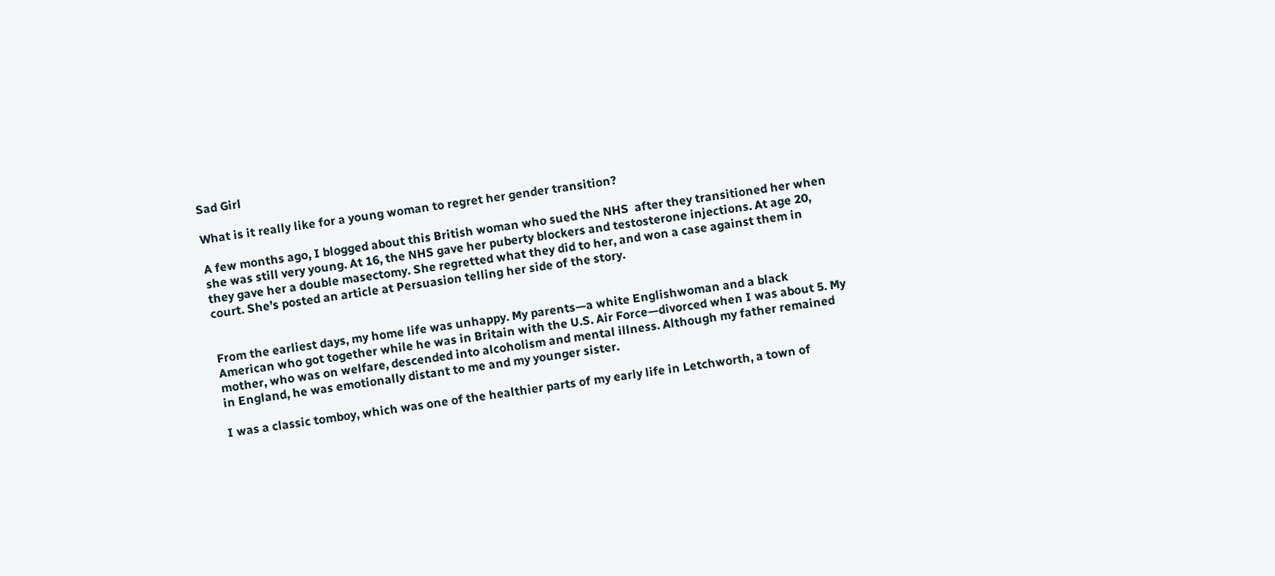Sad Girl

What is it really like for a young woman to regret her gender transition?

A few months ago, I blogged about this British woman who sued the NHS  after they transitioned her when she was still very young. At 16, the NHS gave her puberty blockers and testosterone injections. At age 20, they gave her a double masectomy. She regretted what they did to her, and won a case against them in court. She’s posted an article at Persuasion telling her side of the story.


From the earliest days, my home life was unhappy. My parents—a white Englishwoman and a black American who got together while he was in Britain with the U.S. Air Force—divorced when I was about 5. My mother, who was on welfare, descended into alcoholism and mental illness. Although my father remained in England, he was emotionally distant to me and my younger sister.

I was a classic tomboy, which was one of the healthier parts of my early life in Letchworth, a town of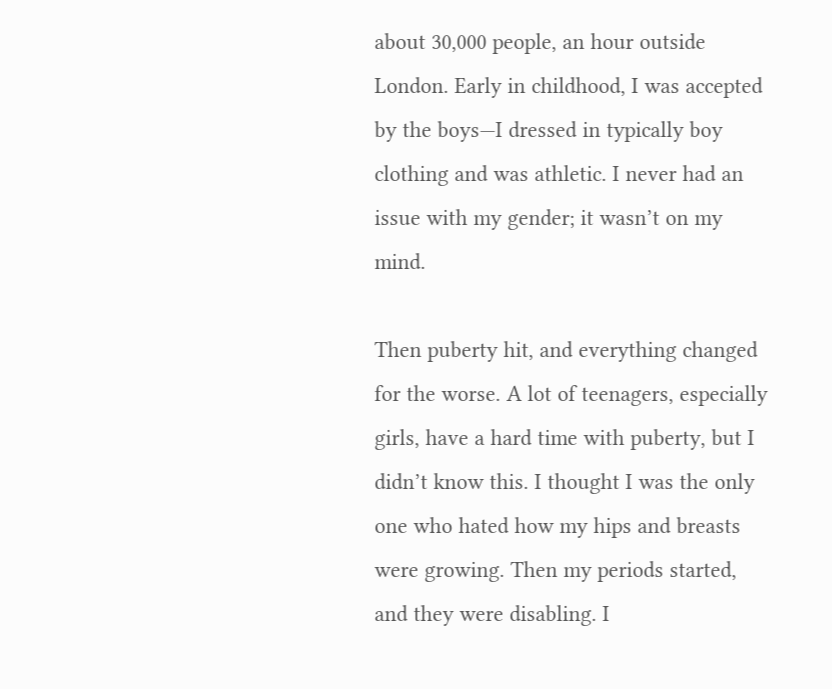about 30,000 people, an hour outside London. Early in childhood, I was accepted by the boys—I dressed in typically boy clothing and was athletic. I never had an issue with my gender; it wasn’t on my mind.

Then puberty hit, and everything changed for the worse. A lot of teenagers, especially girls, have a hard time with puberty, but I didn’t know this. I thought I was the only one who hated how my hips and breasts were growing. Then my periods started, and they were disabling. I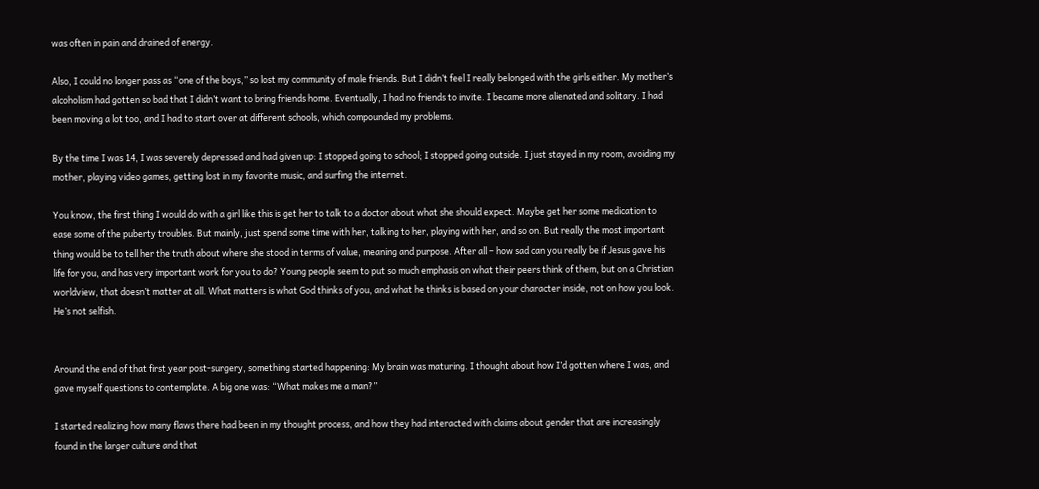was often in pain and drained of energy.

Also, I could no longer pass as “one of the boys,” so lost my community of male friends. But I didn’t feel I really belonged with the girls either. My mother’s alcoholism had gotten so bad that I didn’t want to bring friends home. Eventually, I had no friends to invite. I became more alienated and solitary. I had been moving a lot too, and I had to start over at different schools, which compounded my problems.

By the time I was 14, I was severely depressed and had given up: I stopped going to school; I stopped going outside. I just stayed in my room, avoiding my mother, playing video games, getting lost in my favorite music, and surfing the internet.

You know, the first thing I would do with a girl like this is get her to talk to a doctor about what she should expect. Maybe get her some medication to ease some of the puberty troubles. But mainly, just spend some time with her, talking to her, playing with her, and so on. But really the most important thing would be to tell her the truth about where she stood in terms of value, meaning and purpose. After all – how sad can you really be if Jesus gave his life for you, and has very important work for you to do? Young people seem to put so much emphasis on what their peers think of them, but on a Christian worldview, that doesn’t matter at all. What matters is what God thinks of you, and what he thinks is based on your character inside, not on how you look. He’s not selfish.


Around the end of that first year post-surgery, something started happening: My brain was maturing. I thought about how I’d gotten where I was, and gave myself questions to contemplate. A big one was: “What makes me a man?”

I started realizing how many flaws there had been in my thought process, and how they had interacted with claims about gender that are increasingly found in the larger culture and that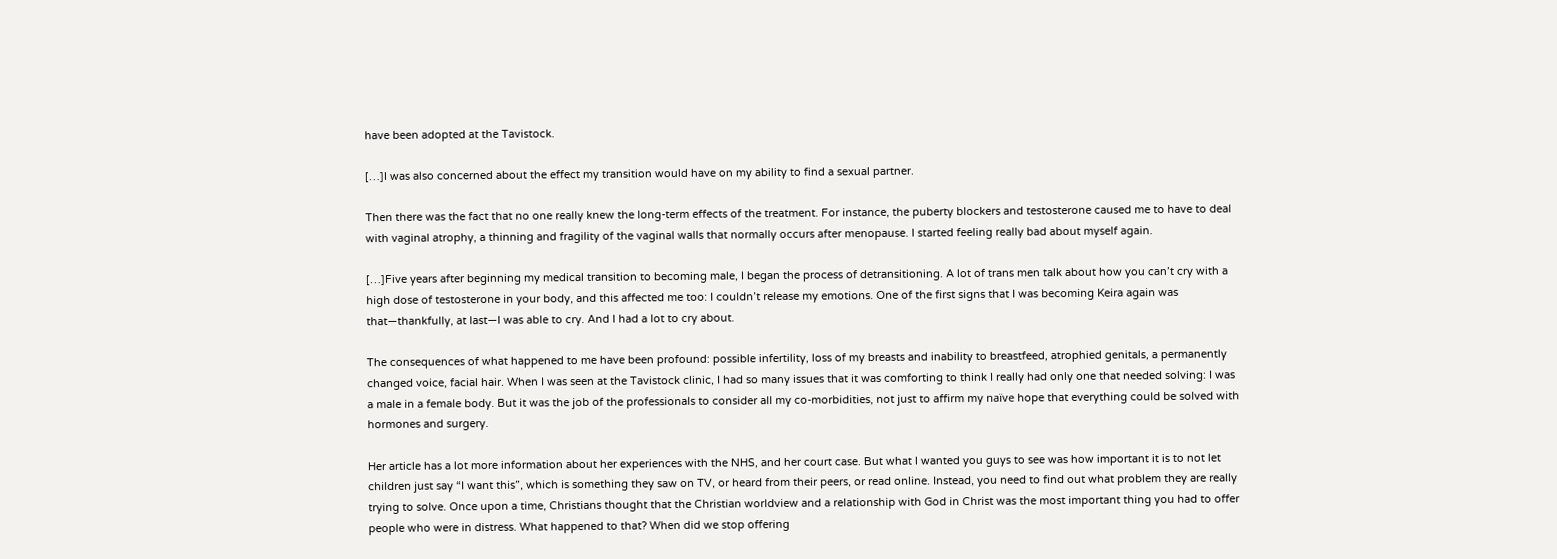have been adopted at the Tavistock.

[…]I was also concerned about the effect my transition would have on my ability to find a sexual partner.

Then there was the fact that no one really knew the long-term effects of the treatment. For instance, the puberty blockers and testosterone caused me to have to deal with vaginal atrophy, a thinning and fragility of the vaginal walls that normally occurs after menopause. I started feeling really bad about myself again.

[…]Five years after beginning my medical transition to becoming male, I began the process of detransitioning. A lot of trans men talk about how you can’t cry with a high dose of testosterone in your body, and this affected me too: I couldn’t release my emotions. One of the first signs that I was becoming Keira again was that—thankfully, at last—I was able to cry. And I had a lot to cry about.

The consequences of what happened to me have been profound: possible infertility, loss of my breasts and inability to breastfeed, atrophied genitals, a permanently changed voice, facial hair. When I was seen at the Tavistock clinic, I had so many issues that it was comforting to think I really had only one that needed solving: I was a male in a female body. But it was the job of the professionals to consider all my co-morbidities, not just to affirm my naïve hope that everything could be solved with hormones and surgery.

Her article has a lot more information about her experiences with the NHS, and her court case. But what I wanted you guys to see was how important it is to not let children just say “I want this”, which is something they saw on TV, or heard from their peers, or read online. Instead, you need to find out what problem they are really trying to solve. Once upon a time, Christians thought that the Christian worldview and a relationship with God in Christ was the most important thing you had to offer people who were in distress. What happened to that? When did we stop offering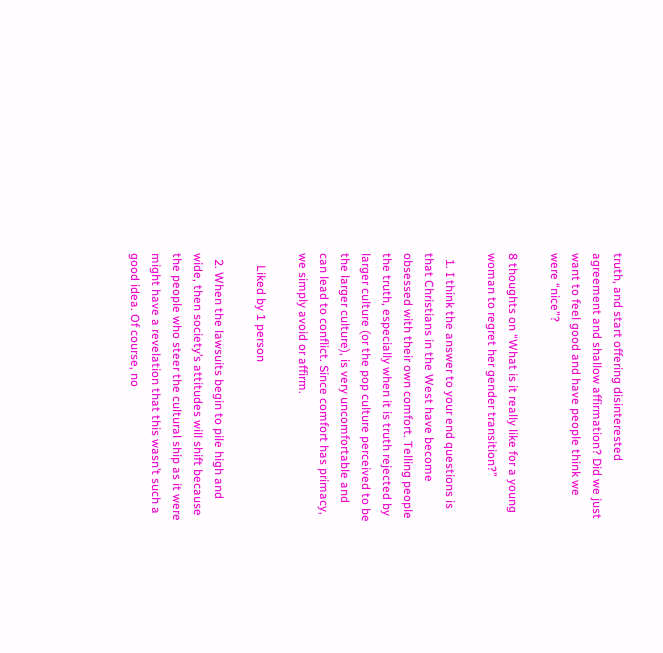truth, and start offering disinterested agreement and shallow affirmation? Did we just want to feel good and have people think we were “nice”?

8 thoughts on “What is it really like for a young woman to regret her gender transition?”

  1. I think the answer to your end questions is that Christians in the West have become obsessed with their own comfort. Telling people the truth, especially when it is truth rejected by larger culture (or the pop culture perceived to be the larger culture), is very uncomfortable and can lead to conflict. Since comfort has primacy, we simply avoid or affirm.

    Liked by 1 person

  2. When the lawsuits begin to pile high and wide, then society’s attitudes will shift because the people who steer the cultural ship as it were might have a revelation that this wasn’t such a good idea. Of course, no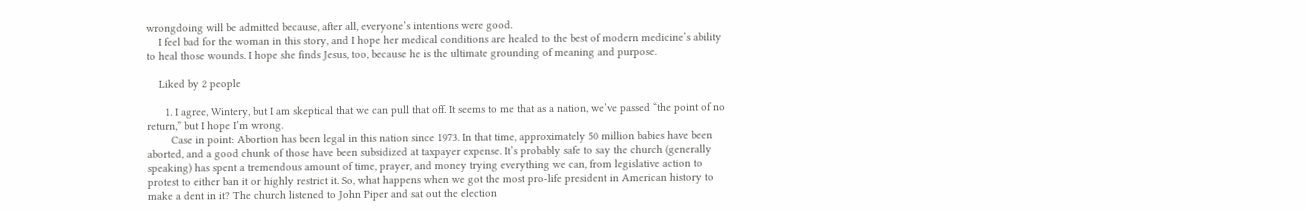wrongdoing will be admitted because, after all, everyone’s intentions were good.
    I feel bad for the woman in this story, and I hope her medical conditions are healed to the best of modern medicine’s ability to heal those wounds. I hope she finds Jesus, too, because he is the ultimate grounding of meaning and purpose.

    Liked by 2 people

      1. I agree, Wintery, but I am skeptical that we can pull that off. It seems to me that as a nation, we’ve passed “the point of no return,” but I hope I’m wrong.
        Case in point: Abortion has been legal in this nation since 1973. In that time, approximately 50 million babies have been aborted, and a good chunk of those have been subsidized at taxpayer expense. It’s probably safe to say the church (generally speaking) has spent a tremendous amount of time, prayer, and money trying everything we can, from legislative action to protest to either ban it or highly restrict it. So, what happens when we got the most pro-life president in American history to make a dent in it? The church listened to John Piper and sat out the election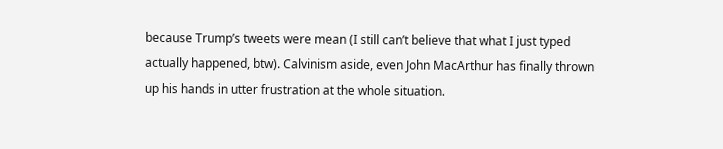because Trump’s tweets were mean (I still can’t believe that what I just typed actually happened, btw). Calvinism aside, even John MacArthur has finally thrown up his hands in utter frustration at the whole situation.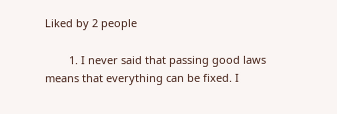Liked by 2 people

        1. I never said that passing good laws means that everything can be fixed. I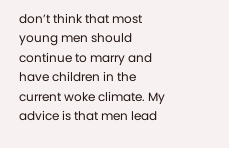don’t think that most young men should continue to marry and have children in the current woke climate. My advice is that men lead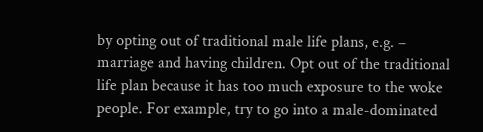by opting out of traditional male life plans, e.g. – marriage and having children. Opt out of the traditional life plan because it has too much exposure to the woke people. For example, try to go into a male-dominated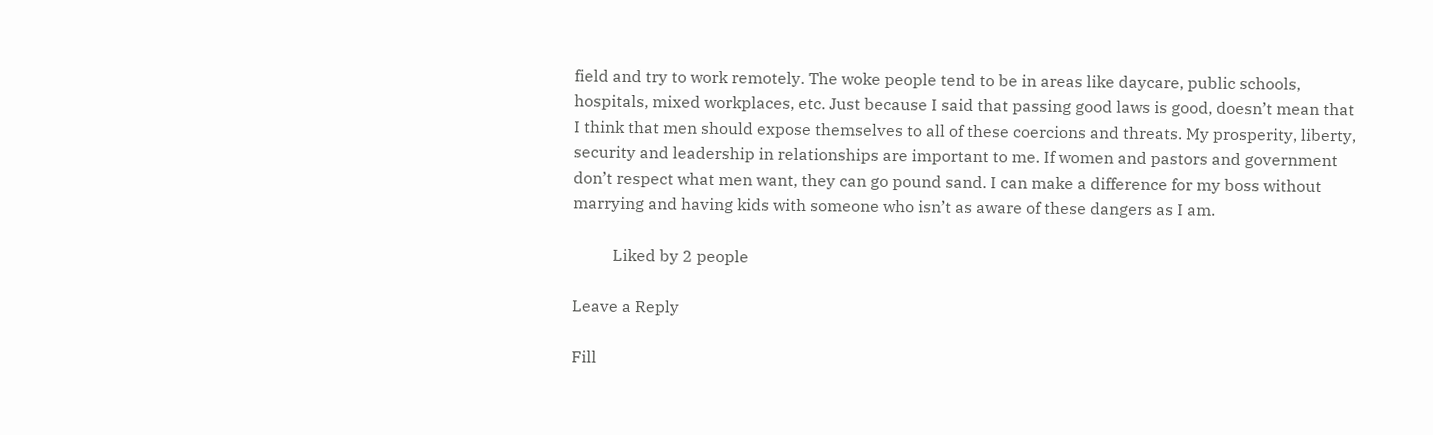field and try to work remotely. The woke people tend to be in areas like daycare, public schools, hospitals, mixed workplaces, etc. Just because I said that passing good laws is good, doesn’t mean that I think that men should expose themselves to all of these coercions and threats. My prosperity, liberty, security and leadership in relationships are important to me. If women and pastors and government don’t respect what men want, they can go pound sand. I can make a difference for my boss without marrying and having kids with someone who isn’t as aware of these dangers as I am.

          Liked by 2 people

Leave a Reply

Fill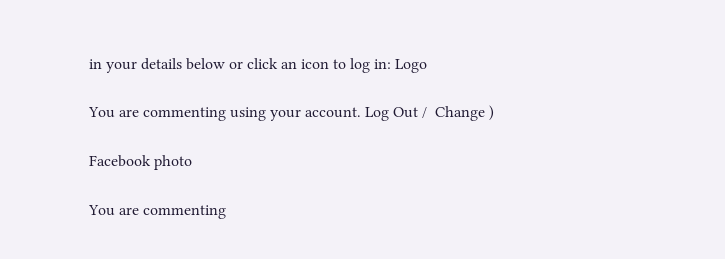in your details below or click an icon to log in: Logo

You are commenting using your account. Log Out /  Change )

Facebook photo

You are commenting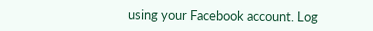using your Facebook account. Log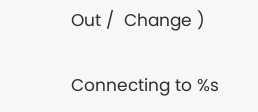Out /  Change )

Connecting to %s